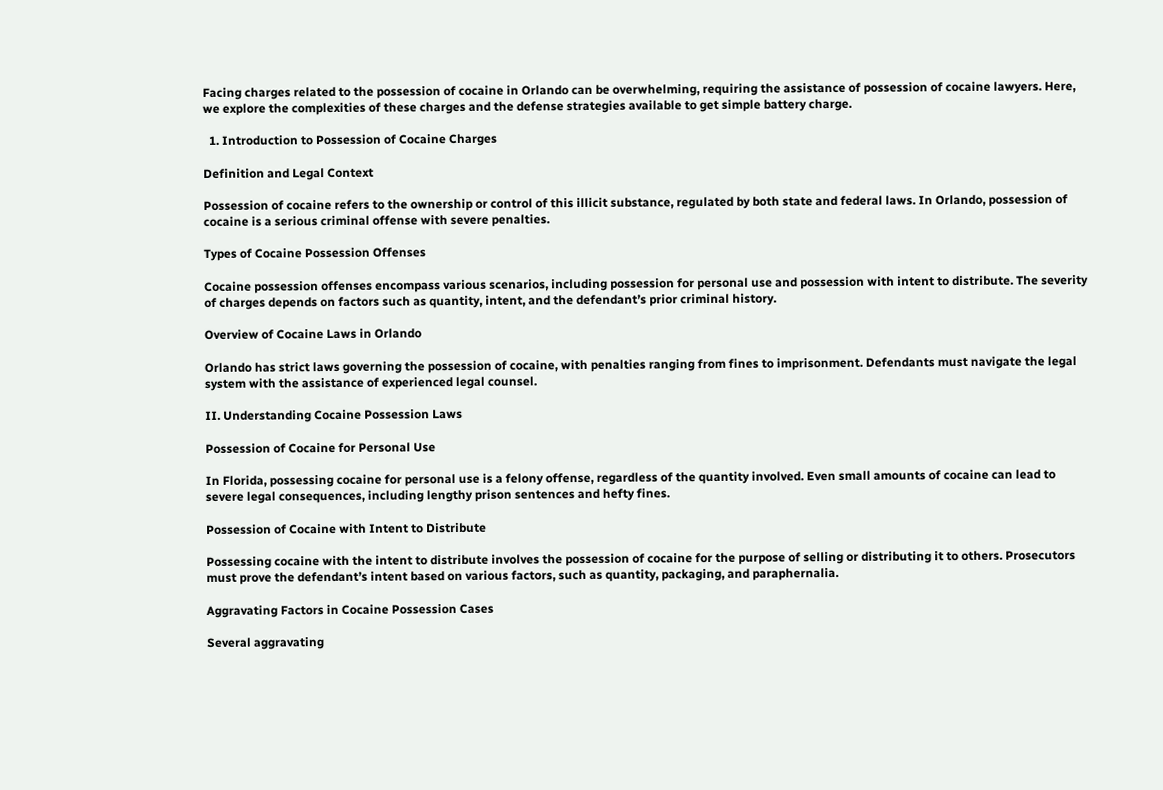Facing charges related to the possession of cocaine in Orlando can be overwhelming, requiring the assistance of possession of cocaine lawyers. Here, we explore the complexities of these charges and the defense strategies available to get simple battery charge.

  1. Introduction to Possession of Cocaine Charges

Definition and Legal Context

Possession of cocaine refers to the ownership or control of this illicit substance, regulated by both state and federal laws. In Orlando, possession of cocaine is a serious criminal offense with severe penalties.

Types of Cocaine Possession Offenses

Cocaine possession offenses encompass various scenarios, including possession for personal use and possession with intent to distribute. The severity of charges depends on factors such as quantity, intent, and the defendant’s prior criminal history.

Overview of Cocaine Laws in Orlando

Orlando has strict laws governing the possession of cocaine, with penalties ranging from fines to imprisonment. Defendants must navigate the legal system with the assistance of experienced legal counsel.

II. Understanding Cocaine Possession Laws

Possession of Cocaine for Personal Use

In Florida, possessing cocaine for personal use is a felony offense, regardless of the quantity involved. Even small amounts of cocaine can lead to severe legal consequences, including lengthy prison sentences and hefty fines.

Possession of Cocaine with Intent to Distribute

Possessing cocaine with the intent to distribute involves the possession of cocaine for the purpose of selling or distributing it to others. Prosecutors must prove the defendant’s intent based on various factors, such as quantity, packaging, and paraphernalia.

Aggravating Factors in Cocaine Possession Cases

Several aggravating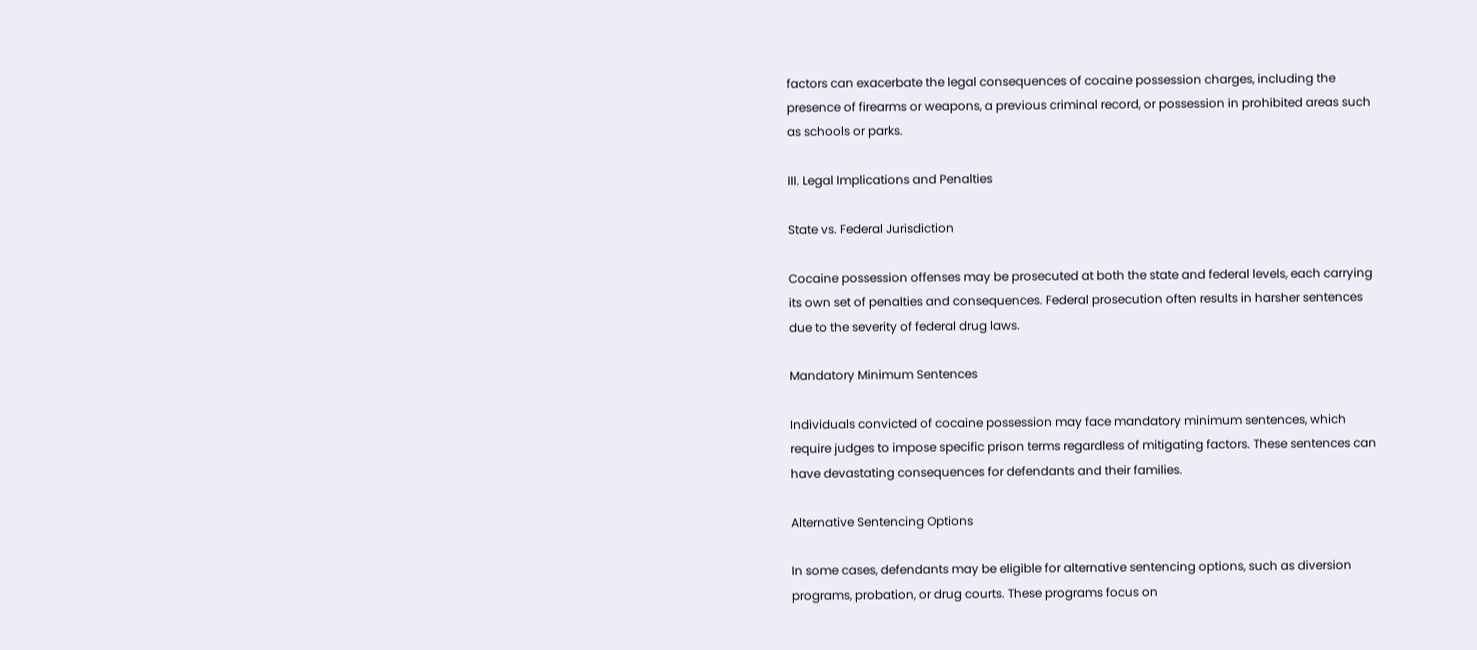factors can exacerbate the legal consequences of cocaine possession charges, including the presence of firearms or weapons, a previous criminal record, or possession in prohibited areas such as schools or parks.

III. Legal Implications and Penalties

State vs. Federal Jurisdiction

Cocaine possession offenses may be prosecuted at both the state and federal levels, each carrying its own set of penalties and consequences. Federal prosecution often results in harsher sentences due to the severity of federal drug laws.

Mandatory Minimum Sentences

Individuals convicted of cocaine possession may face mandatory minimum sentences, which require judges to impose specific prison terms regardless of mitigating factors. These sentences can have devastating consequences for defendants and their families.

Alternative Sentencing Options

In some cases, defendants may be eligible for alternative sentencing options, such as diversion programs, probation, or drug courts. These programs focus on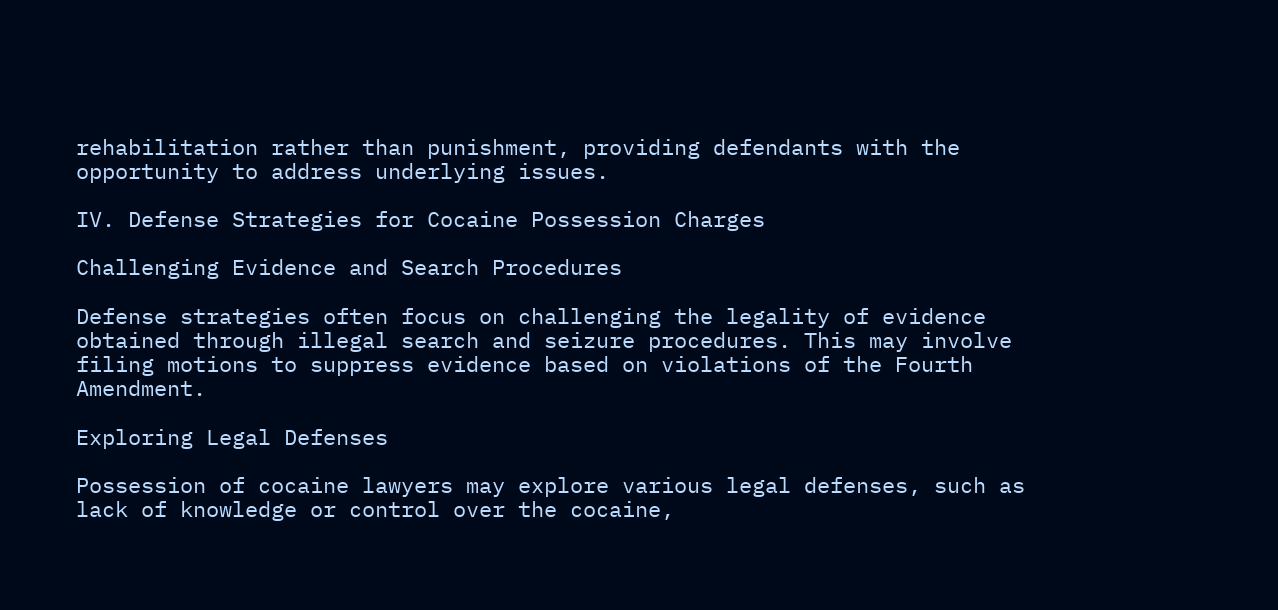rehabilitation rather than punishment, providing defendants with the opportunity to address underlying issues.

IV. Defense Strategies for Cocaine Possession Charges

Challenging Evidence and Search Procedures

Defense strategies often focus on challenging the legality of evidence obtained through illegal search and seizure procedures. This may involve filing motions to suppress evidence based on violations of the Fourth Amendment.

Exploring Legal Defenses

Possession of cocaine lawyers may explore various legal defenses, such as lack of knowledge or control over the cocaine,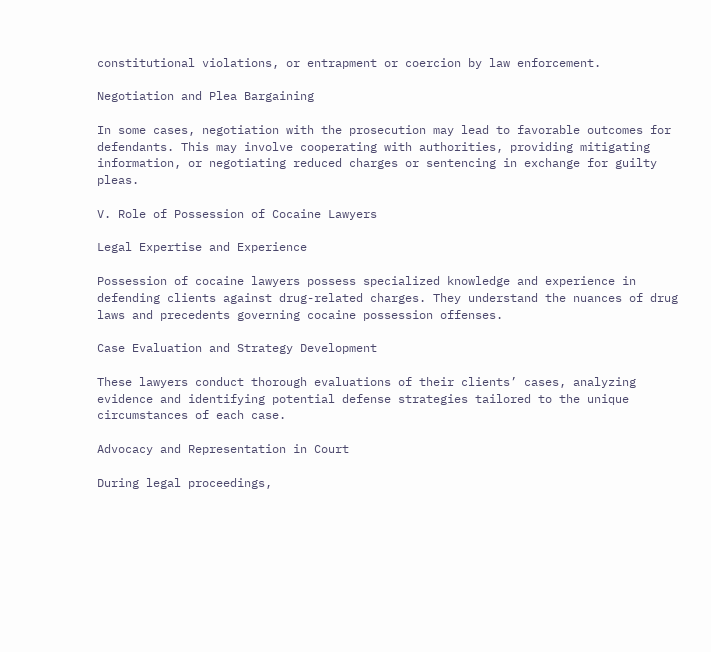constitutional violations, or entrapment or coercion by law enforcement.

Negotiation and Plea Bargaining

In some cases, negotiation with the prosecution may lead to favorable outcomes for defendants. This may involve cooperating with authorities, providing mitigating information, or negotiating reduced charges or sentencing in exchange for guilty pleas.

V. Role of Possession of Cocaine Lawyers

Legal Expertise and Experience

Possession of cocaine lawyers possess specialized knowledge and experience in defending clients against drug-related charges. They understand the nuances of drug laws and precedents governing cocaine possession offenses.

Case Evaluation and Strategy Development

These lawyers conduct thorough evaluations of their clients’ cases, analyzing evidence and identifying potential defense strategies tailored to the unique circumstances of each case.

Advocacy and Representation in Court

During legal proceedings,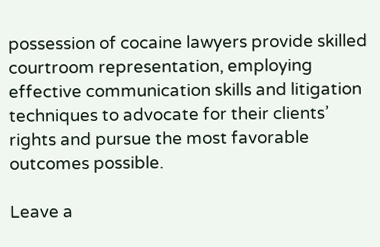possession of cocaine lawyers provide skilled courtroom representation, employing effective communication skills and litigation techniques to advocate for their clients’ rights and pursue the most favorable outcomes possible.

Leave a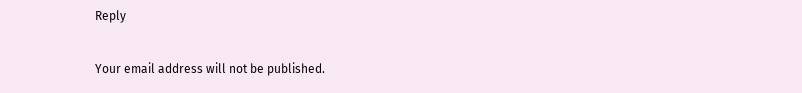Reply

Your email address will not be published.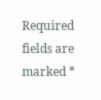Required fields are marked *